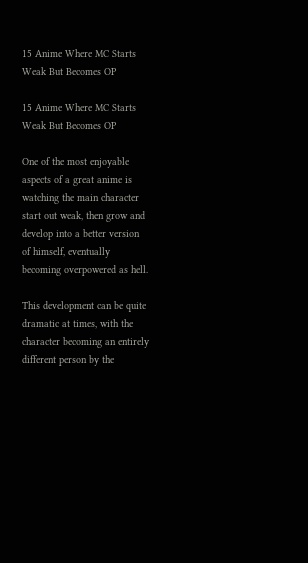15 Anime Where MC Starts Weak But Becomes OP

15 Anime Where MC Starts Weak But Becomes OP

One of the most enjoyable aspects of a great anime is watching the main character start out weak, then grow and develop into a better version of himself, eventually becoming overpowered as hell.

This development can be quite dramatic at times, with the character becoming an entirely different person by the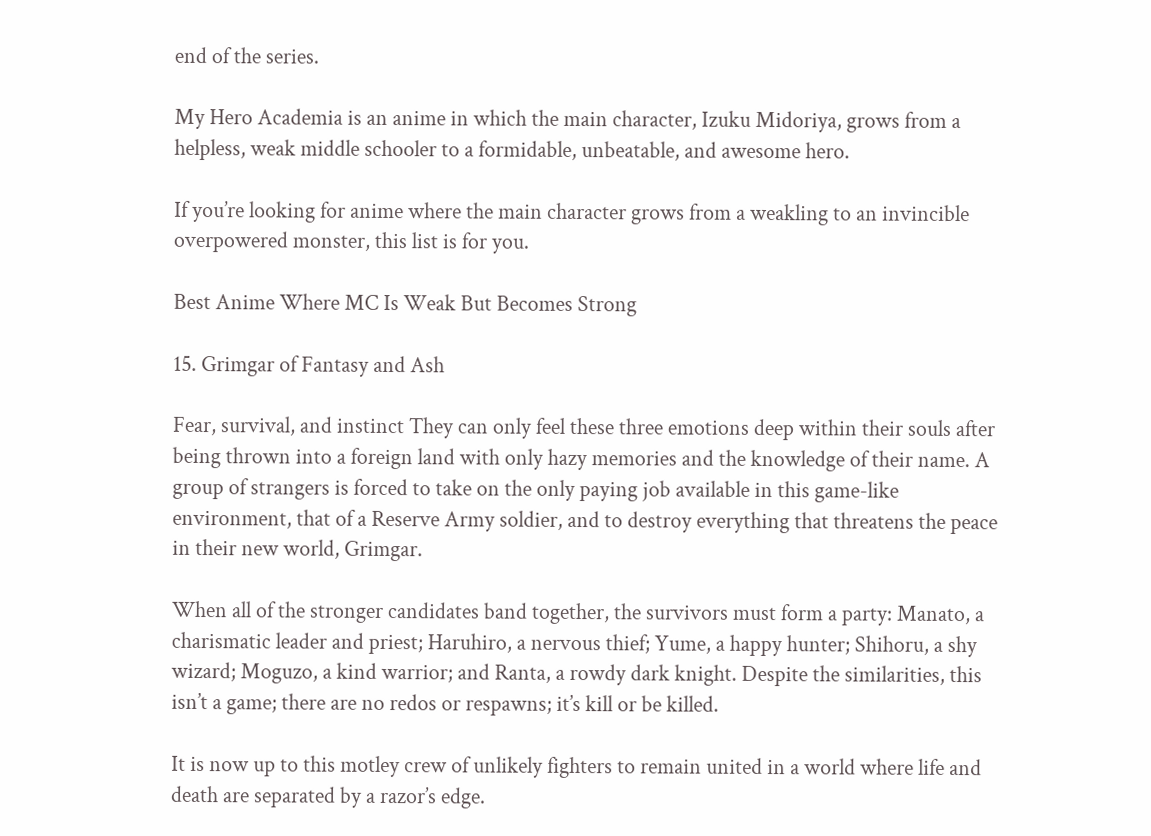end of the series.

My Hero Academia is an anime in which the main character, Izuku Midoriya, grows from a helpless, weak middle schooler to a formidable, unbeatable, and awesome hero.

If you’re looking for anime where the main character grows from a weakling to an invincible overpowered monster, this list is for you.

Best Anime Where MC Is Weak But Becomes Strong

15. Grimgar of Fantasy and Ash

Fear, survival, and instinct They can only feel these three emotions deep within their souls after being thrown into a foreign land with only hazy memories and the knowledge of their name. A group of strangers is forced to take on the only paying job available in this game-like environment, that of a Reserve Army soldier, and to destroy everything that threatens the peace in their new world, Grimgar.

When all of the stronger candidates band together, the survivors must form a party: Manato, a charismatic leader and priest; Haruhiro, a nervous thief; Yume, a happy hunter; Shihoru, a shy wizard; Moguzo, a kind warrior; and Ranta, a rowdy dark knight. Despite the similarities, this isn’t a game; there are no redos or respawns; it’s kill or be killed.

It is now up to this motley crew of unlikely fighters to remain united in a world where life and death are separated by a razor’s edge.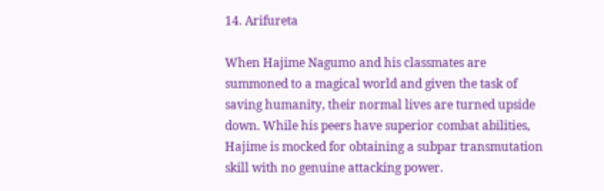14. Arifureta

When Hajime Nagumo and his classmates are summoned to a magical world and given the task of saving humanity, their normal lives are turned upside down. While his peers have superior combat abilities, Hajime is mocked for obtaining a subpar transmutation skill with no genuine attacking power.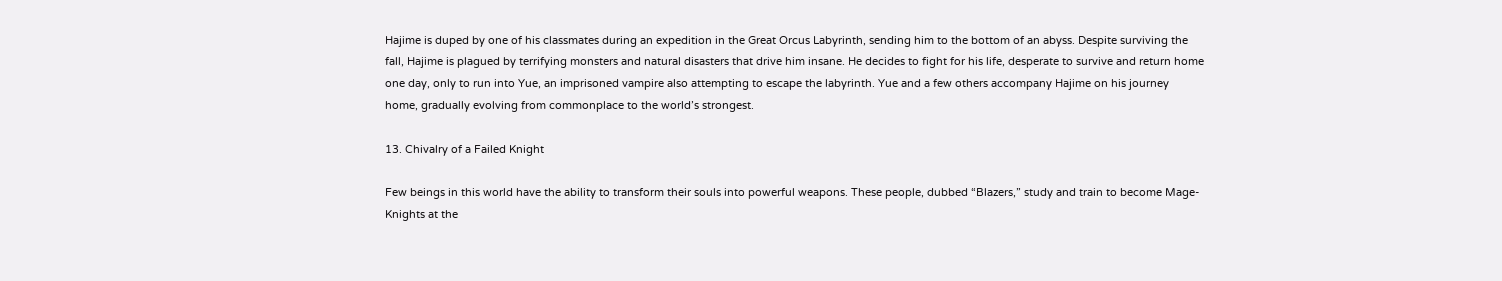Hajime is duped by one of his classmates during an expedition in the Great Orcus Labyrinth, sending him to the bottom of an abyss. Despite surviving the fall, Hajime is plagued by terrifying monsters and natural disasters that drive him insane. He decides to fight for his life, desperate to survive and return home one day, only to run into Yue, an imprisoned vampire also attempting to escape the labyrinth. Yue and a few others accompany Hajime on his journey home, gradually evolving from commonplace to the world’s strongest.

13. Chivalry of a Failed Knight

Few beings in this world have the ability to transform their souls into powerful weapons. These people, dubbed “Blazers,” study and train to become Mage-Knights at the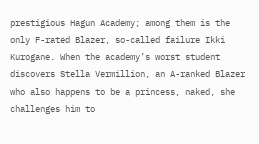prestigious Hagun Academy; among them is the only F-rated Blazer, so-called failure Ikki Kurogane. When the academy’s worst student discovers Stella Vermillion, an A-ranked Blazer who also happens to be a princess, naked, she challenges him to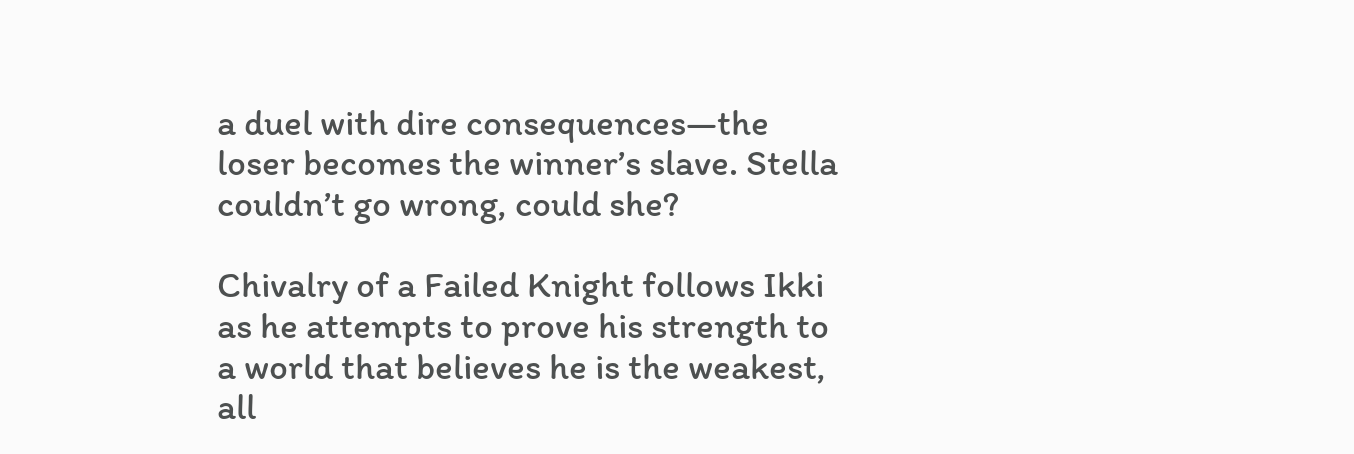a duel with dire consequences—the loser becomes the winner’s slave. Stella couldn’t go wrong, could she?

Chivalry of a Failed Knight follows Ikki as he attempts to prove his strength to a world that believes he is the weakest, all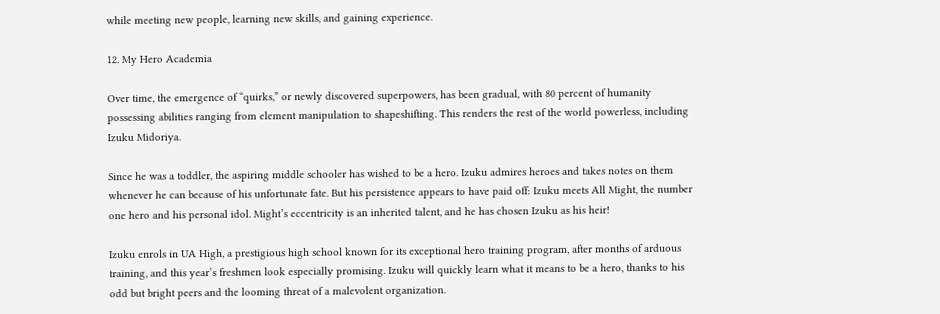while meeting new people, learning new skills, and gaining experience.

12. My Hero Academia

Over time, the emergence of “quirks,” or newly discovered superpowers, has been gradual, with 80 percent of humanity possessing abilities ranging from element manipulation to shapeshifting. This renders the rest of the world powerless, including Izuku Midoriya.

Since he was a toddler, the aspiring middle schooler has wished to be a hero. Izuku admires heroes and takes notes on them whenever he can because of his unfortunate fate. But his persistence appears to have paid off: Izuku meets All Might, the number one hero and his personal idol. Might’s eccentricity is an inherited talent, and he has chosen Izuku as his heir!

Izuku enrols in UA High, a prestigious high school known for its exceptional hero training program, after months of arduous training, and this year’s freshmen look especially promising. Izuku will quickly learn what it means to be a hero, thanks to his odd but bright peers and the looming threat of a malevolent organization.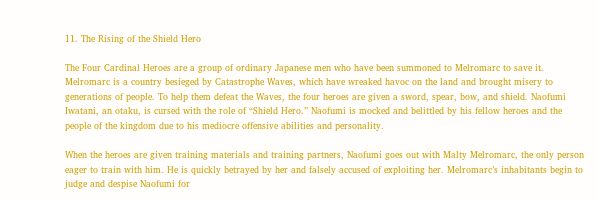11. The Rising of the Shield Hero

The Four Cardinal Heroes are a group of ordinary Japanese men who have been summoned to Melromarc to save it. Melromarc is a country besieged by Catastrophe Waves, which have wreaked havoc on the land and brought misery to generations of people. To help them defeat the Waves, the four heroes are given a sword, spear, bow, and shield. Naofumi Iwatani, an otaku, is cursed with the role of “Shield Hero.” Naofumi is mocked and belittled by his fellow heroes and the people of the kingdom due to his mediocre offensive abilities and personality.

When the heroes are given training materials and training partners, Naofumi goes out with Malty Melromarc, the only person eager to train with him. He is quickly betrayed by her and falsely accused of exploiting her. Melromarc’s inhabitants begin to judge and despise Naofumi for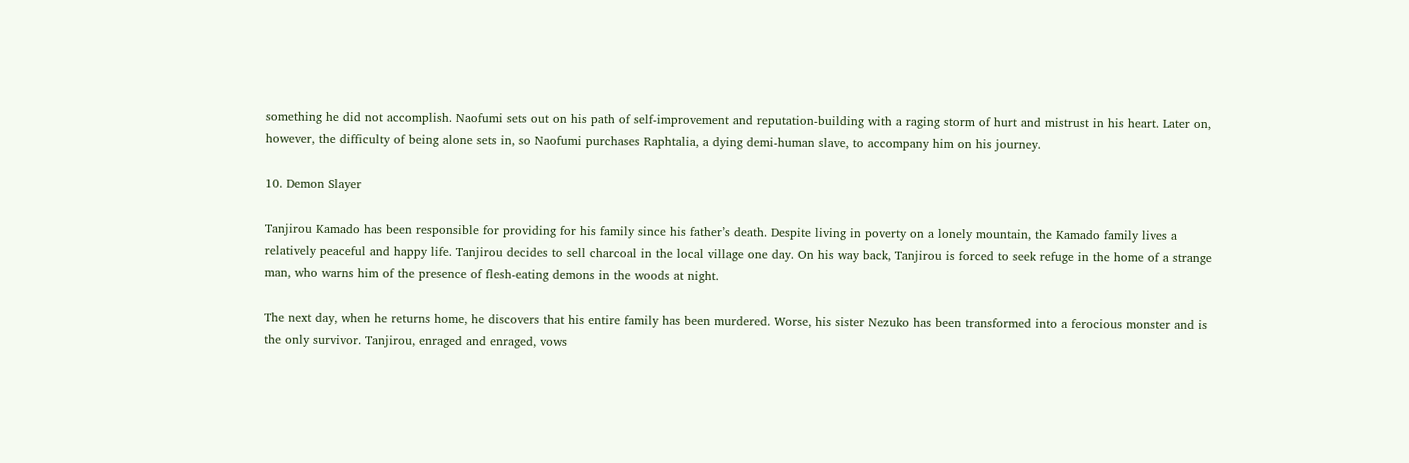something he did not accomplish. Naofumi sets out on his path of self-improvement and reputation-building with a raging storm of hurt and mistrust in his heart. Later on, however, the difficulty of being alone sets in, so Naofumi purchases Raphtalia, a dying demi-human slave, to accompany him on his journey.

10. Demon Slayer

Tanjirou Kamado has been responsible for providing for his family since his father’s death. Despite living in poverty on a lonely mountain, the Kamado family lives a relatively peaceful and happy life. Tanjirou decides to sell charcoal in the local village one day. On his way back, Tanjirou is forced to seek refuge in the home of a strange man, who warns him of the presence of flesh-eating demons in the woods at night.

The next day, when he returns home, he discovers that his entire family has been murdered. Worse, his sister Nezuko has been transformed into a ferocious monster and is the only survivor. Tanjirou, enraged and enraged, vows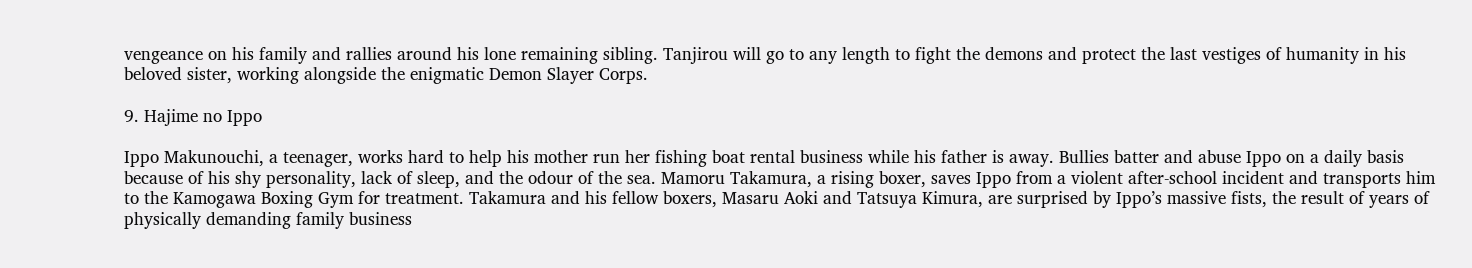vengeance on his family and rallies around his lone remaining sibling. Tanjirou will go to any length to fight the demons and protect the last vestiges of humanity in his beloved sister, working alongside the enigmatic Demon Slayer Corps.

9. Hajime no Ippo

Ippo Makunouchi, a teenager, works hard to help his mother run her fishing boat rental business while his father is away. Bullies batter and abuse Ippo on a daily basis because of his shy personality, lack of sleep, and the odour of the sea. Mamoru Takamura, a rising boxer, saves Ippo from a violent after-school incident and transports him to the Kamogawa Boxing Gym for treatment. Takamura and his fellow boxers, Masaru Aoki and Tatsuya Kimura, are surprised by Ippo’s massive fists, the result of years of physically demanding family business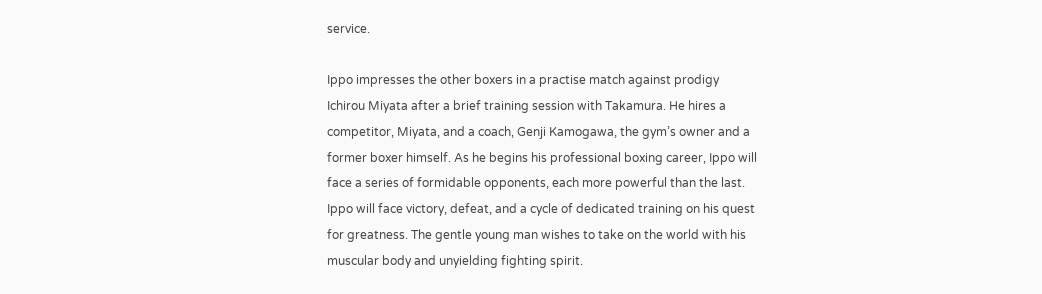service.

Ippo impresses the other boxers in a practise match against prodigy Ichirou Miyata after a brief training session with Takamura. He hires a competitor, Miyata, and a coach, Genji Kamogawa, the gym’s owner and a former boxer himself. As he begins his professional boxing career, Ippo will face a series of formidable opponents, each more powerful than the last. Ippo will face victory, defeat, and a cycle of dedicated training on his quest for greatness. The gentle young man wishes to take on the world with his muscular body and unyielding fighting spirit.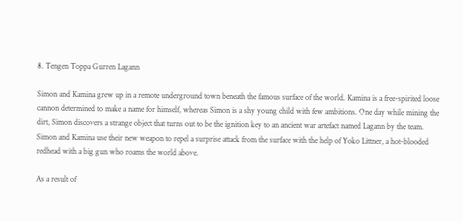8. Tengen Toppa Gurren Lagann

Simon and Kamina grew up in a remote underground town beneath the famous surface of the world. Kamina is a free-spirited loose cannon determined to make a name for himself, whereas Simon is a shy young child with few ambitions. One day while mining the dirt, Simon discovers a strange object that turns out to be the ignition key to an ancient war artefact named Lagann by the team. Simon and Kamina use their new weapon to repel a surprise attack from the surface with the help of Yoko Littner, a hot-blooded redhead with a big gun who roams the world above.

As a result of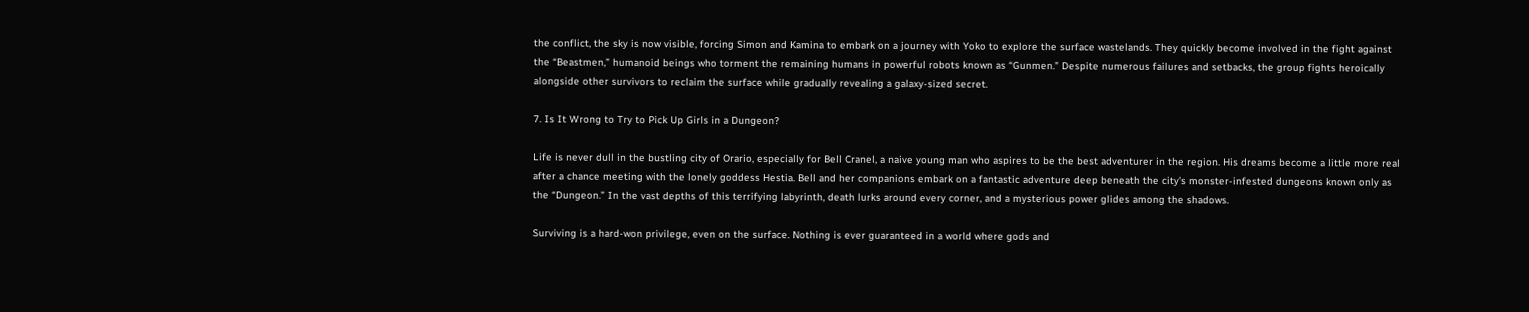the conflict, the sky is now visible, forcing Simon and Kamina to embark on a journey with Yoko to explore the surface wastelands. They quickly become involved in the fight against the “Beastmen,” humanoid beings who torment the remaining humans in powerful robots known as “Gunmen.” Despite numerous failures and setbacks, the group fights heroically alongside other survivors to reclaim the surface while gradually revealing a galaxy-sized secret.

7. Is It Wrong to Try to Pick Up Girls in a Dungeon?

Life is never dull in the bustling city of Orario, especially for Bell Cranel, a naive young man who aspires to be the best adventurer in the region. His dreams become a little more real after a chance meeting with the lonely goddess Hestia. Bell and her companions embark on a fantastic adventure deep beneath the city’s monster-infested dungeons known only as the “Dungeon.” In the vast depths of this terrifying labyrinth, death lurks around every corner, and a mysterious power glides among the shadows.

Surviving is a hard-won privilege, even on the surface. Nothing is ever guaranteed in a world where gods and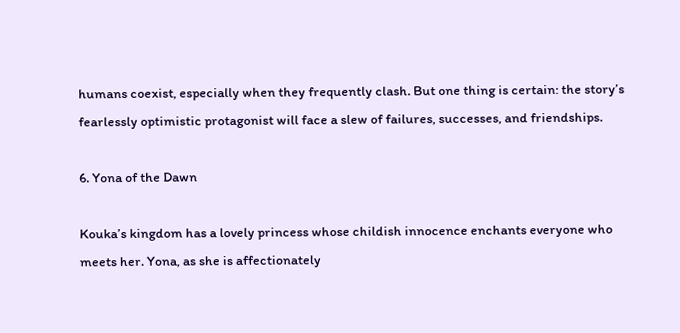humans coexist, especially when they frequently clash. But one thing is certain: the story’s fearlessly optimistic protagonist will face a slew of failures, successes, and friendships.

6. Yona of the Dawn

Kouka’s kingdom has a lovely princess whose childish innocence enchants everyone who meets her. Yona, as she is affectionately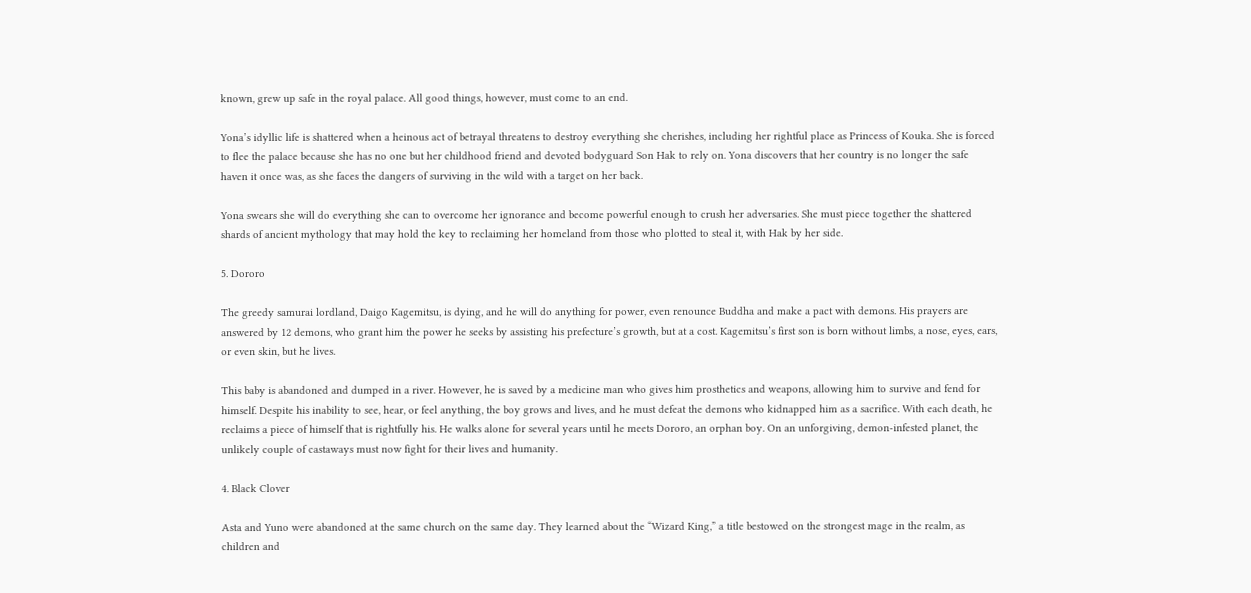known, grew up safe in the royal palace. All good things, however, must come to an end.

Yona’s idyllic life is shattered when a heinous act of betrayal threatens to destroy everything she cherishes, including her rightful place as Princess of Kouka. She is forced to flee the palace because she has no one but her childhood friend and devoted bodyguard Son Hak to rely on. Yona discovers that her country is no longer the safe haven it once was, as she faces the dangers of surviving in the wild with a target on her back.

Yona swears she will do everything she can to overcome her ignorance and become powerful enough to crush her adversaries. She must piece together the shattered shards of ancient mythology that may hold the key to reclaiming her homeland from those who plotted to steal it, with Hak by her side.

5. Dororo

The greedy samurai lordland, Daigo Kagemitsu, is dying, and he will do anything for power, even renounce Buddha and make a pact with demons. His prayers are answered by 12 demons, who grant him the power he seeks by assisting his prefecture’s growth, but at a cost. Kagemitsu’s first son is born without limbs, a nose, eyes, ears, or even skin, but he lives.

This baby is abandoned and dumped in a river. However, he is saved by a medicine man who gives him prosthetics and weapons, allowing him to survive and fend for himself. Despite his inability to see, hear, or feel anything, the boy grows and lives, and he must defeat the demons who kidnapped him as a sacrifice. With each death, he reclaims a piece of himself that is rightfully his. He walks alone for several years until he meets Dororo, an orphan boy. On an unforgiving, demon-infested planet, the unlikely couple of castaways must now fight for their lives and humanity.

4. Black Clover

Asta and Yuno were abandoned at the same church on the same day. They learned about the “Wizard King,” a title bestowed on the strongest mage in the realm, as children and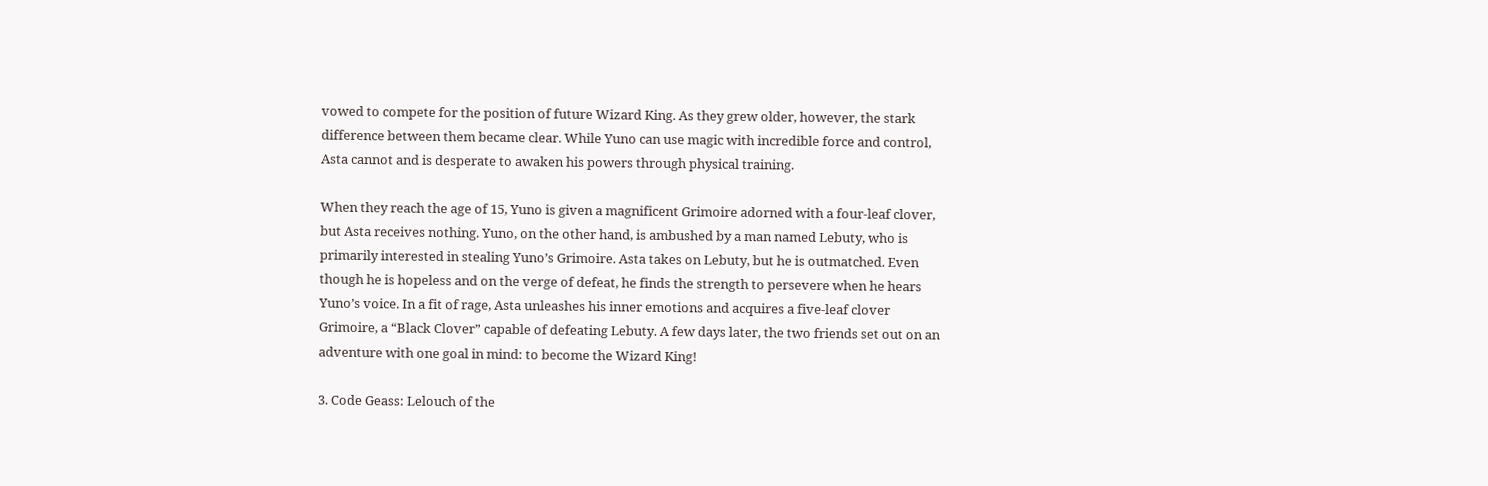vowed to compete for the position of future Wizard King. As they grew older, however, the stark difference between them became clear. While Yuno can use magic with incredible force and control, Asta cannot and is desperate to awaken his powers through physical training.

When they reach the age of 15, Yuno is given a magnificent Grimoire adorned with a four-leaf clover, but Asta receives nothing. Yuno, on the other hand, is ambushed by a man named Lebuty, who is primarily interested in stealing Yuno’s Grimoire. Asta takes on Lebuty, but he is outmatched. Even though he is hopeless and on the verge of defeat, he finds the strength to persevere when he hears Yuno’s voice. In a fit of rage, Asta unleashes his inner emotions and acquires a five-leaf clover Grimoire, a “Black Clover” capable of defeating Lebuty. A few days later, the two friends set out on an adventure with one goal in mind: to become the Wizard King!

3. Code Geass: Lelouch of the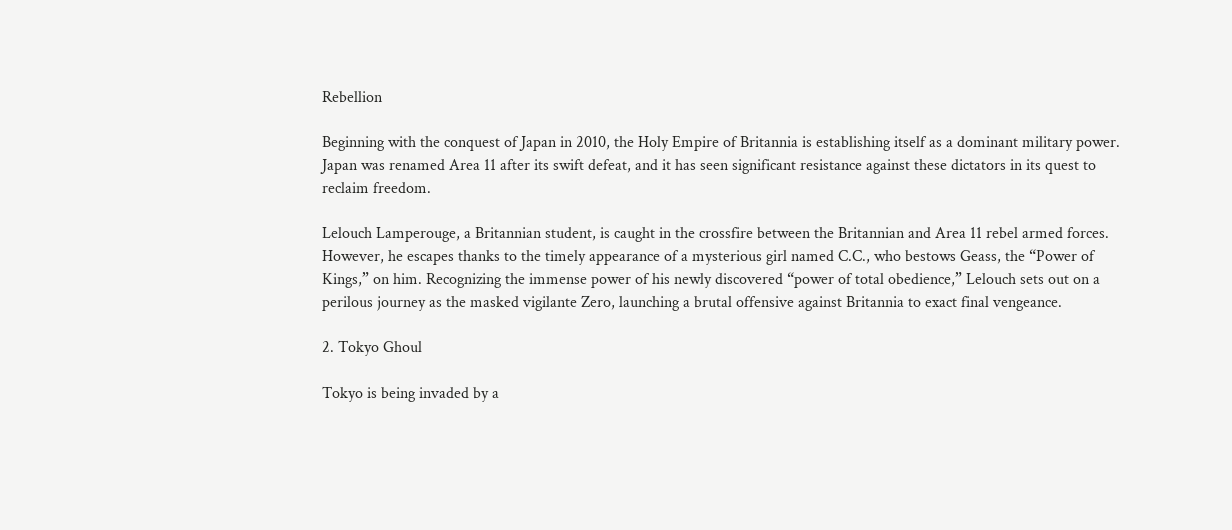Rebellion

Beginning with the conquest of Japan in 2010, the Holy Empire of Britannia is establishing itself as a dominant military power. Japan was renamed Area 11 after its swift defeat, and it has seen significant resistance against these dictators in its quest to reclaim freedom.

Lelouch Lamperouge, a Britannian student, is caught in the crossfire between the Britannian and Area 11 rebel armed forces. However, he escapes thanks to the timely appearance of a mysterious girl named C.C., who bestows Geass, the “Power of Kings,” on him. Recognizing the immense power of his newly discovered “power of total obedience,” Lelouch sets out on a perilous journey as the masked vigilante Zero, launching a brutal offensive against Britannia to exact final vengeance.

2. Tokyo Ghoul

Tokyo is being invaded by a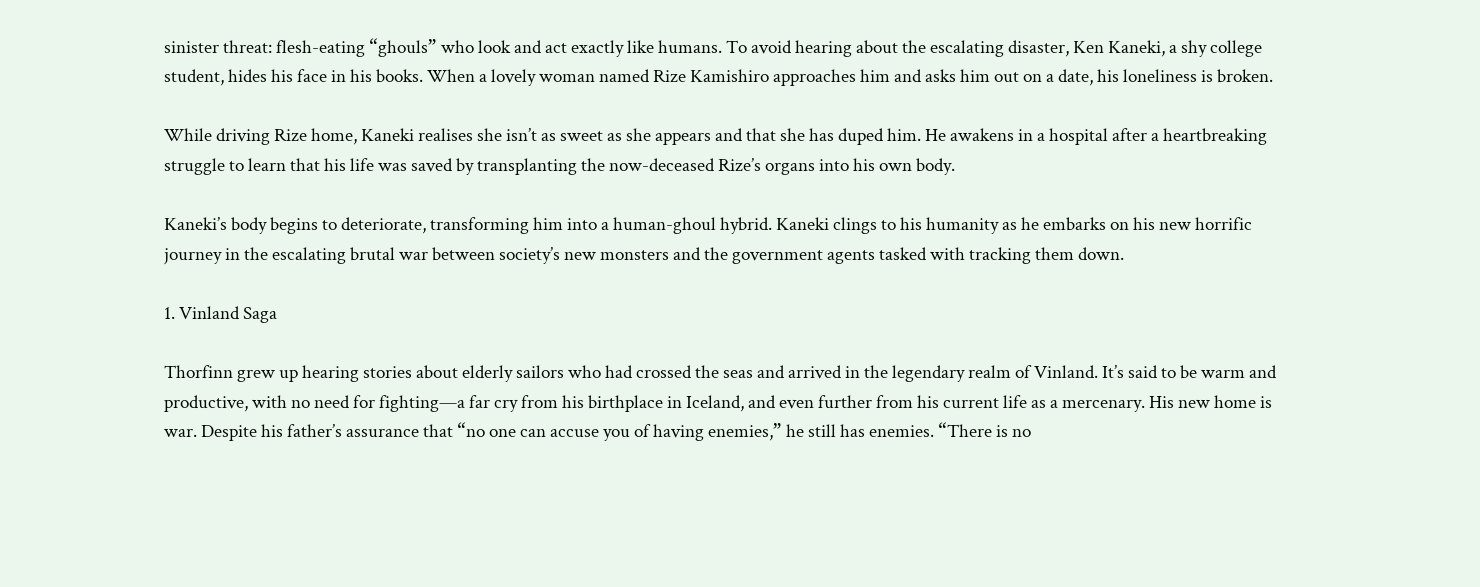sinister threat: flesh-eating “ghouls” who look and act exactly like humans. To avoid hearing about the escalating disaster, Ken Kaneki, a shy college student, hides his face in his books. When a lovely woman named Rize Kamishiro approaches him and asks him out on a date, his loneliness is broken.

While driving Rize home, Kaneki realises she isn’t as sweet as she appears and that she has duped him. He awakens in a hospital after a heartbreaking struggle to learn that his life was saved by transplanting the now-deceased Rize’s organs into his own body.

Kaneki’s body begins to deteriorate, transforming him into a human-ghoul hybrid. Kaneki clings to his humanity as he embarks on his new horrific journey in the escalating brutal war between society’s new monsters and the government agents tasked with tracking them down.

1. Vinland Saga

Thorfinn grew up hearing stories about elderly sailors who had crossed the seas and arrived in the legendary realm of Vinland. It’s said to be warm and productive, with no need for fighting—a far cry from his birthplace in Iceland, and even further from his current life as a mercenary. His new home is war. Despite his father’s assurance that “no one can accuse you of having enemies,” he still has enemies. “There is no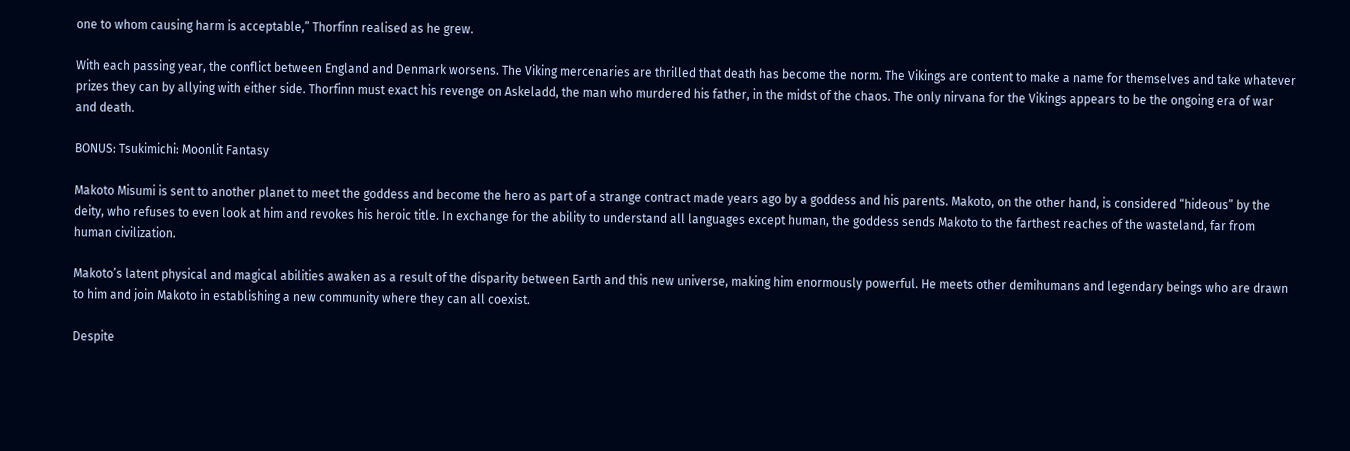one to whom causing harm is acceptable,” Thorfinn realised as he grew.

With each passing year, the conflict between England and Denmark worsens. The Viking mercenaries are thrilled that death has become the norm. The Vikings are content to make a name for themselves and take whatever prizes they can by allying with either side. Thorfinn must exact his revenge on Askeladd, the man who murdered his father, in the midst of the chaos. The only nirvana for the Vikings appears to be the ongoing era of war and death.

BONUS: Tsukimichi: Moonlit Fantasy

Makoto Misumi is sent to another planet to meet the goddess and become the hero as part of a strange contract made years ago by a goddess and his parents. Makoto, on the other hand, is considered “hideous” by the deity, who refuses to even look at him and revokes his heroic title. In exchange for the ability to understand all languages except human, the goddess sends Makoto to the farthest reaches of the wasteland, far from human civilization.

Makoto’s latent physical and magical abilities awaken as a result of the disparity between Earth and this new universe, making him enormously powerful. He meets other demihumans and legendary beings who are drawn to him and join Makoto in establishing a new community where they can all coexist.

Despite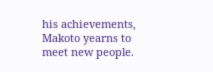his achievements, Makoto yearns to meet new people.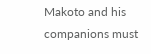Makoto and his companions must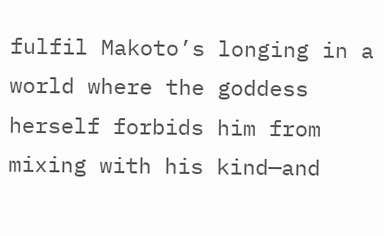fulfil Makoto’s longing in a world where the goddess herself forbids him from mixing with his kind—and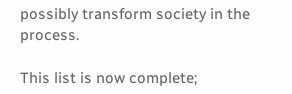possibly transform society in the process.

This list is now complete;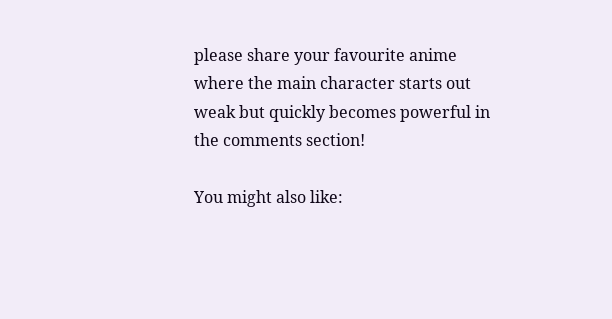please share your favourite anime where the main character starts out weak but quickly becomes powerful in the comments section!

You might also like: